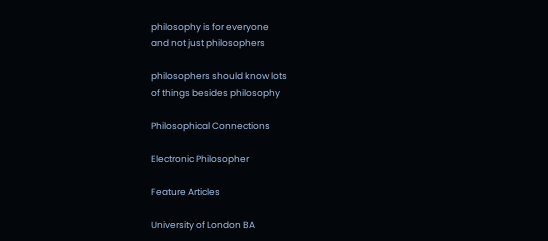philosophy is for everyone
and not just philosophers

philosophers should know lots
of things besides philosophy

Philosophical Connections

Electronic Philosopher

Feature Articles

University of London BA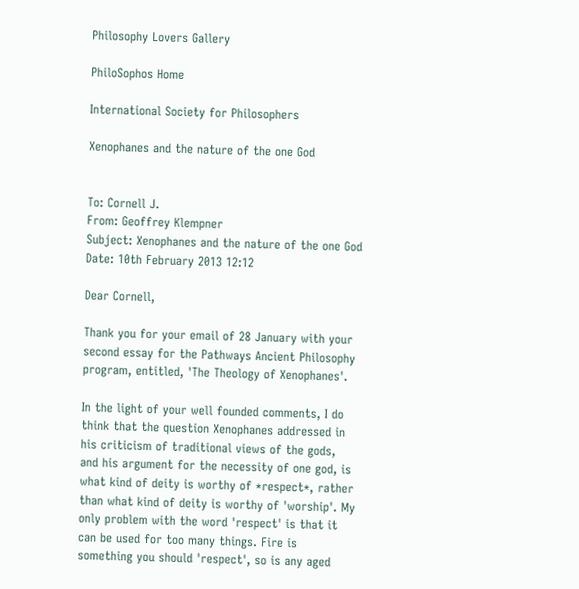Philosophy Lovers Gallery

PhiloSophos Home

International Society for Philosophers

Xenophanes and the nature of the one God


To: Cornell J.
From: Geoffrey Klempner
Subject: Xenophanes and the nature of the one God
Date: 10th February 2013 12:12

Dear Cornell,

Thank you for your email of 28 January with your second essay for the Pathways Ancient Philosophy program, entitled, 'The Theology of Xenophanes'.

In the light of your well founded comments, I do think that the question Xenophanes addressed in his criticism of traditional views of the gods, and his argument for the necessity of one god, is what kind of deity is worthy of *respect*, rather than what kind of deity is worthy of 'worship'. My only problem with the word 'respect' is that it can be used for too many things. Fire is something you should 'respect', so is any aged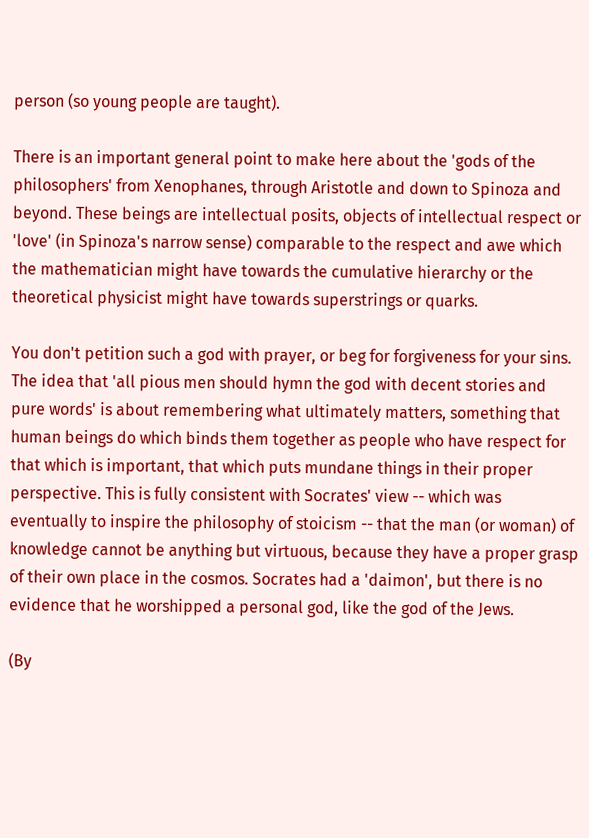person (so young people are taught).

There is an important general point to make here about the 'gods of the philosophers' from Xenophanes, through Aristotle and down to Spinoza and beyond. These beings are intellectual posits, objects of intellectual respect or 'love' (in Spinoza's narrow sense) comparable to the respect and awe which the mathematician might have towards the cumulative hierarchy or the theoretical physicist might have towards superstrings or quarks.

You don't petition such a god with prayer, or beg for forgiveness for your sins. The idea that 'all pious men should hymn the god with decent stories and pure words' is about remembering what ultimately matters, something that human beings do which binds them together as people who have respect for that which is important, that which puts mundane things in their proper perspective. This is fully consistent with Socrates' view -- which was eventually to inspire the philosophy of stoicism -- that the man (or woman) of knowledge cannot be anything but virtuous, because they have a proper grasp of their own place in the cosmos. Socrates had a 'daimon', but there is no evidence that he worshipped a personal god, like the god of the Jews.

(By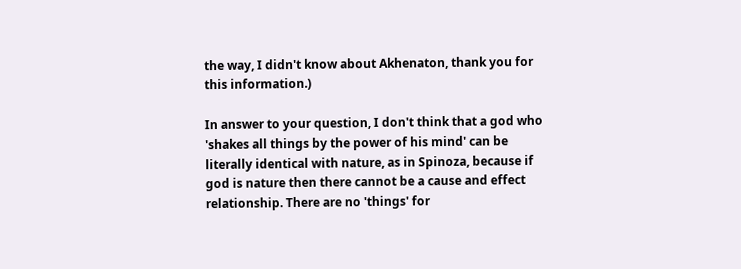the way, I didn't know about Akhenaton, thank you for this information.)

In answer to your question, I don't think that a god who 'shakes all things by the power of his mind' can be literally identical with nature, as in Spinoza, because if god is nature then there cannot be a cause and effect relationship. There are no 'things' for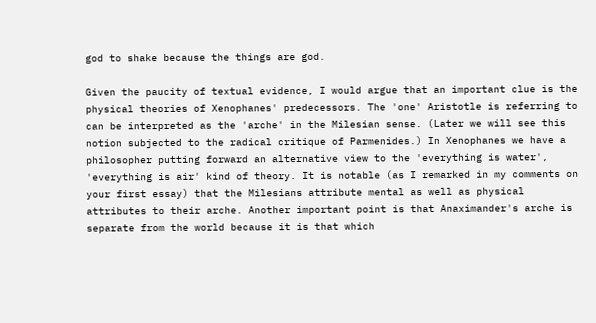god to shake because the things are god.

Given the paucity of textual evidence, I would argue that an important clue is the physical theories of Xenophanes' predecessors. The 'one' Aristotle is referring to can be interpreted as the 'arche' in the Milesian sense. (Later we will see this notion subjected to the radical critique of Parmenides.) In Xenophanes we have a philosopher putting forward an alternative view to the 'everything is water', 'everything is air' kind of theory. It is notable (as I remarked in my comments on your first essay) that the Milesians attribute mental as well as physical attributes to their arche. Another important point is that Anaximander's arche is separate from the world because it is that which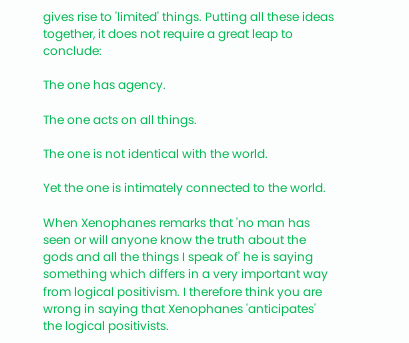gives rise to 'limited' things. Putting all these ideas together, it does not require a great leap to conclude:

The one has agency.

The one acts on all things.

The one is not identical with the world.

Yet the one is intimately connected to the world.

When Xenophanes remarks that 'no man has seen or will anyone know the truth about the gods and all the things I speak of' he is saying something which differs in a very important way from logical positivism. I therefore think you are wrong in saying that Xenophanes 'anticipates' the logical positivists.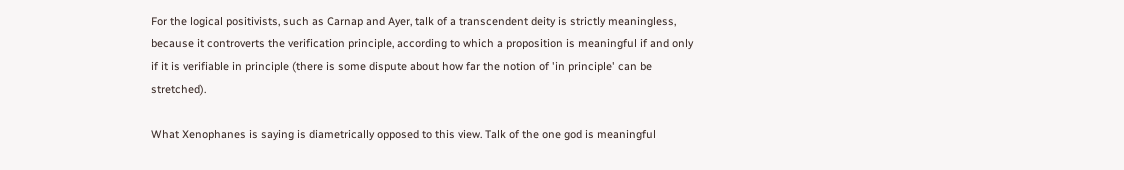For the logical positivists, such as Carnap and Ayer, talk of a transcendent deity is strictly meaningless, because it controverts the verification principle, according to which a proposition is meaningful if and only if it is verifiable in principle (there is some dispute about how far the notion of 'in principle' can be stretched).

What Xenophanes is saying is diametrically opposed to this view. Talk of the one god is meaningful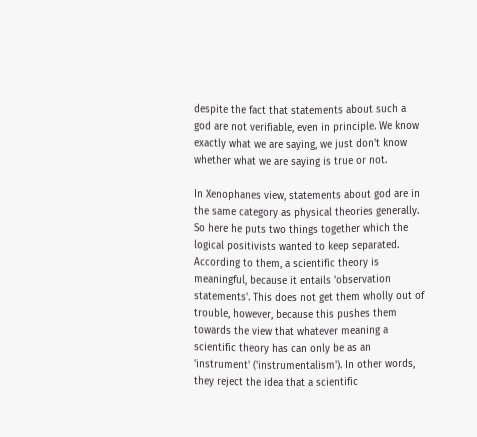despite the fact that statements about such a god are not verifiable, even in principle. We know exactly what we are saying, we just don't know whether what we are saying is true or not.

In Xenophanes view, statements about god are in the same category as physical theories generally. So here he puts two things together which the logical positivists wanted to keep separated. According to them, a scientific theory is meaningful, because it entails 'observation statements'. This does not get them wholly out of trouble, however, because this pushes them towards the view that whatever meaning a scientific theory has can only be as an 'instrument' ('instrumentalism'). In other words, they reject the idea that a scientific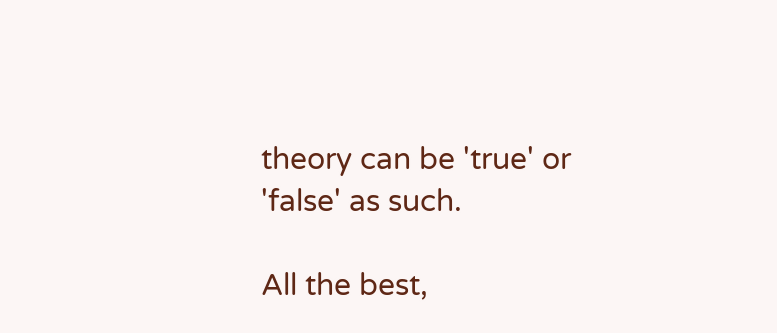theory can be 'true' or 'false' as such.

All the best,